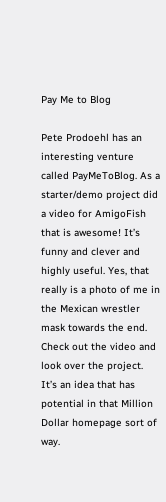Pay Me to Blog

Pete Prodoehl has an interesting venture called PayMeToBlog. As a starter/demo project did a video for AmigoFish that is awesome! It’s funny and clever and highly useful. Yes, that really is a photo of me in the Mexican wrestler mask towards the end. Check out the video and look over the project. It’s an idea that has potential in that Million Dollar homepage sort of way.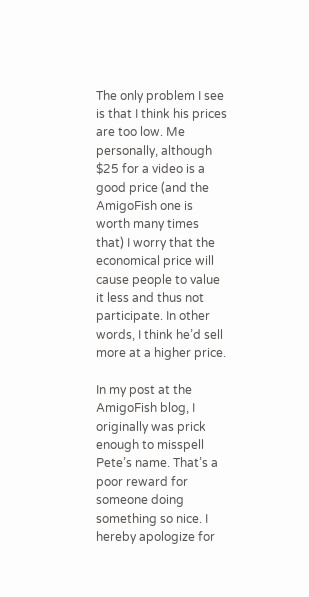The only problem I see is that I think his prices are too low. Me personally, although $25 for a video is a good price (and the AmigoFish one is worth many times that) I worry that the economical price will cause people to value it less and thus not participate. In other words, I think he’d sell more at a higher price.

In my post at the AmigoFish blog, I originally was prick enough to misspell Pete’s name. That’s a poor reward for someone doing something so nice. I hereby apologize for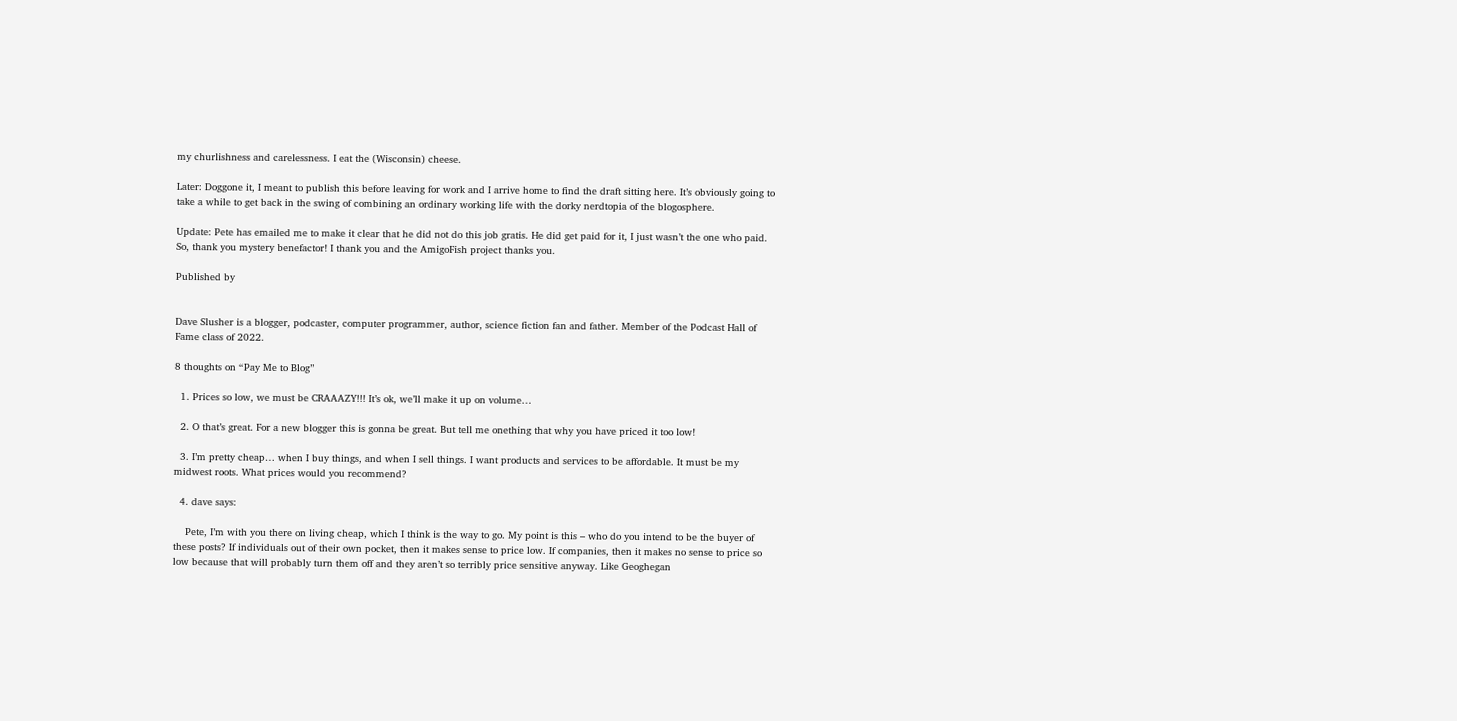my churlishness and carelessness. I eat the (Wisconsin) cheese.

Later: Doggone it, I meant to publish this before leaving for work and I arrive home to find the draft sitting here. It’s obviously going to take a while to get back in the swing of combining an ordinary working life with the dorky nerdtopia of the blogosphere.

Update: Pete has emailed me to make it clear that he did not do this job gratis. He did get paid for it, I just wasn’t the one who paid. So, thank you mystery benefactor! I thank you and the AmigoFish project thanks you.

Published by


Dave Slusher is a blogger, podcaster, computer programmer, author, science fiction fan and father. Member of the Podcast Hall of Fame class of 2022.

8 thoughts on “Pay Me to Blog”

  1. Prices so low, we must be CRAAAZY!!! It’s ok, we’ll make it up on volume…

  2. O that’s great. For a new blogger this is gonna be great. But tell me onething that why you have priced it too low!

  3. I’m pretty cheap… when I buy things, and when I sell things. I want products and services to be affordable. It must be my midwest roots. What prices would you recommend?

  4. dave says:

    Pete, I’m with you there on living cheap, which I think is the way to go. My point is this – who do you intend to be the buyer of these posts? If individuals out of their own pocket, then it makes sense to price low. If companies, then it makes no sense to price so low because that will probably turn them off and they aren’t so terribly price sensitive anyway. Like Geoghegan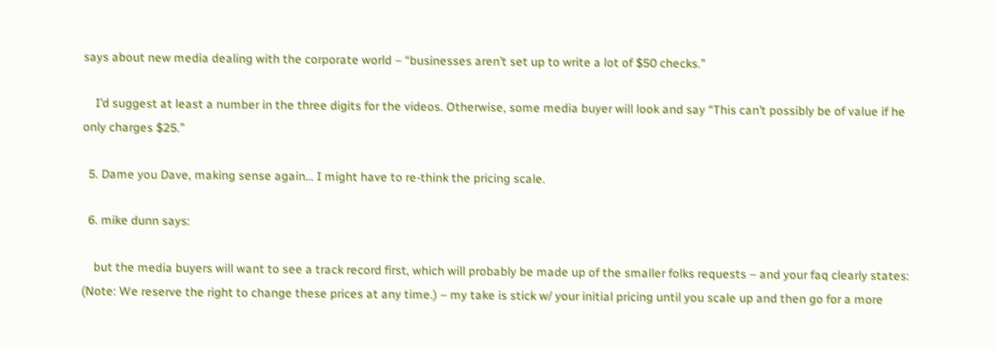says about new media dealing with the corporate world – “businesses aren’t set up to write a lot of $50 checks.”

    I’d suggest at least a number in the three digits for the videos. Otherwise, some media buyer will look and say “This can’t possibly be of value if he only charges $25.”

  5. Dame you Dave, making sense again… I might have to re-think the pricing scale.

  6. mike dunn says:

    but the media buyers will want to see a track record first, which will probably be made up of the smaller folks requests – and your faq clearly states: (Note: We reserve the right to change these prices at any time.) – my take is stick w/ your initial pricing until you scale up and then go for a more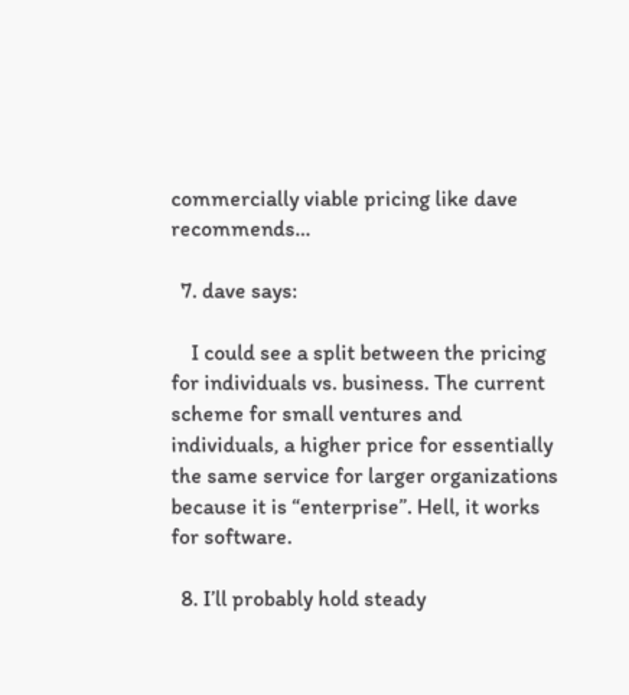commercially viable pricing like dave recommends…

  7. dave says:

    I could see a split between the pricing for individuals vs. business. The current scheme for small ventures and individuals, a higher price for essentially the same service for larger organizations because it is “enterprise”. Hell, it works for software.

  8. I’ll probably hold steady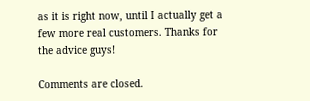as it is right now, until I actually get a few more real customers. Thanks for the advice guys!

Comments are closed.